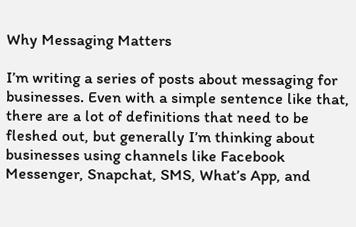Why Messaging Matters

I’m writing a series of posts about messaging for businesses. Even with a simple sentence like that, there are a lot of definitions that need to be fleshed out, but generally I’m thinking about businesses using channels like Facebook Messenger, Snapchat, SMS, What’s App, and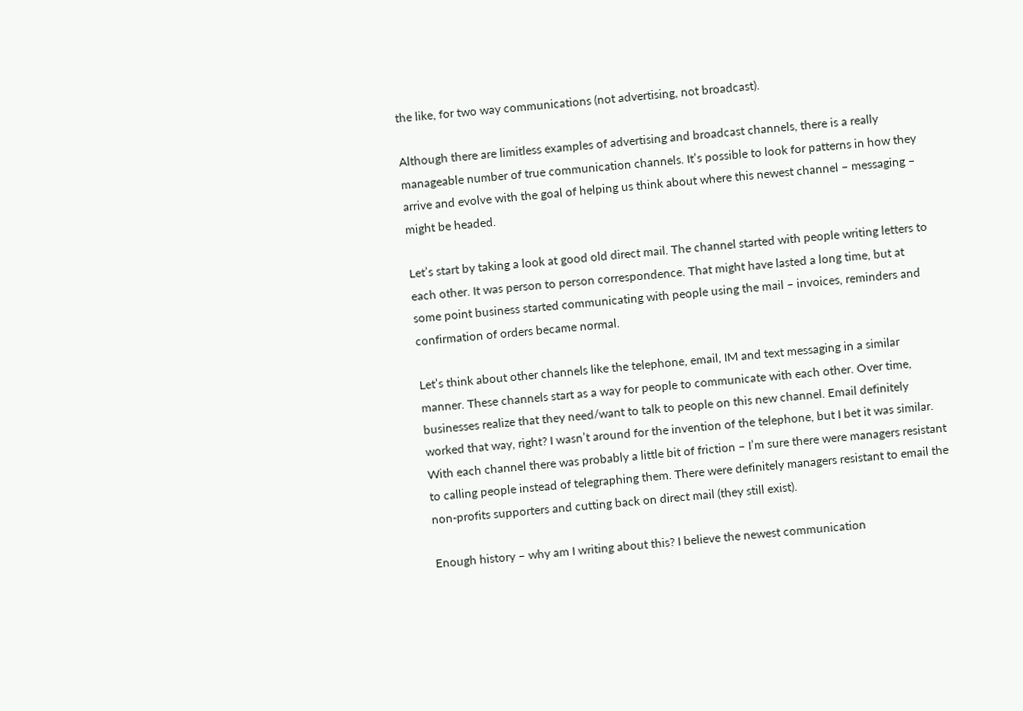the like, for two way communications (not advertising, not broadcast).

Although there are limitless examples of advertising and broadcast channels, there is a really manageable number of true communication channels. It’s possible to look for patterns in how they arrive and evolve with the goal of helping us think about where this newest channel – messaging – might be headed.

Let’s start by taking a look at good old direct mail. The channel started with people writing letters to each other. It was person to person correspondence. That might have lasted a long time, but at some point business started communicating with people using the mail – invoices, reminders and confirmation of orders became normal.

Let’s think about other channels like the telephone, email, IM and text messaging in a similar manner. These channels start as a way for people to communicate with each other. Over time, businesses realize that they need/want to talk to people on this new channel. Email definitely worked that way, right? I wasn’t around for the invention of the telephone, but I bet it was similar. With each channel there was probably a little bit of friction – I’m sure there were managers resistant to calling people instead of telegraphing them. There were definitely managers resistant to email the non-profits supporters and cutting back on direct mail (they still exist).

Enough history – why am I writing about this? I believe the newest communication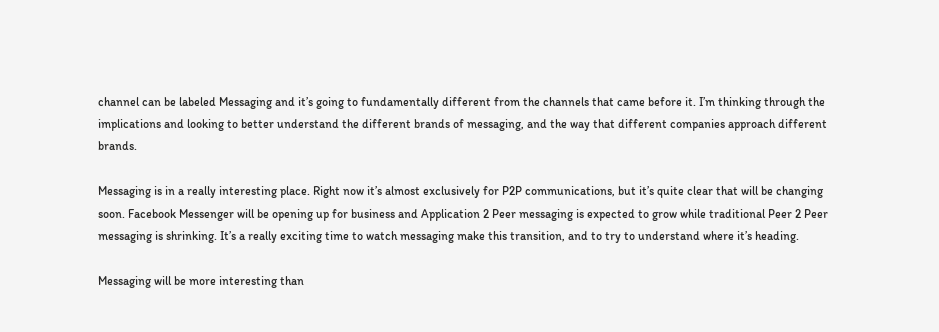channel can be labeled Messaging and it’s going to fundamentally different from the channels that came before it. I’m thinking through the implications and looking to better understand the different brands of messaging, and the way that different companies approach different brands.

Messaging is in a really interesting place. Right now it’s almost exclusively for P2P communications, but it’s quite clear that will be changing soon. Facebook Messenger will be opening up for business and Application 2 Peer messaging is expected to grow while traditional Peer 2 Peer messaging is shrinking. It’s a really exciting time to watch messaging make this transition, and to try to understand where it’s heading.

Messaging will be more interesting than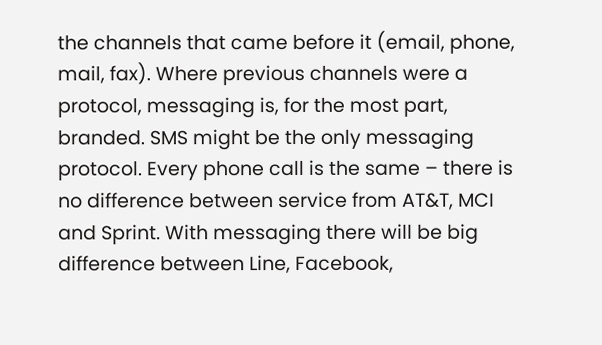the channels that came before it (email, phone, mail, fax). Where previous channels were a protocol, messaging is, for the most part, branded. SMS might be the only messaging protocol. Every phone call is the same – there is no difference between service from AT&T, MCI and Sprint. With messaging there will be big difference between Line, Facebook,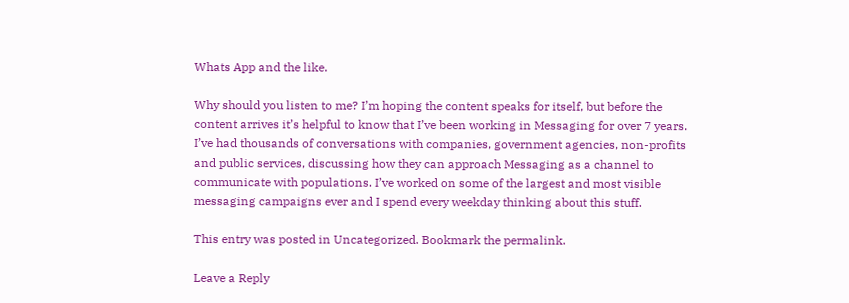Whats App and the like.

Why should you listen to me? I’m hoping the content speaks for itself, but before the content arrives it’s helpful to know that I’ve been working in Messaging for over 7 years. I’ve had thousands of conversations with companies, government agencies, non-profits and public services, discussing how they can approach Messaging as a channel to communicate with populations. I’ve worked on some of the largest and most visible messaging campaigns ever and I spend every weekday thinking about this stuff.

This entry was posted in Uncategorized. Bookmark the permalink.

Leave a Reply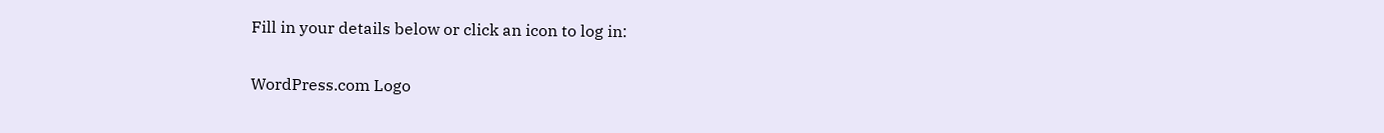Fill in your details below or click an icon to log in:

WordPress.com Logo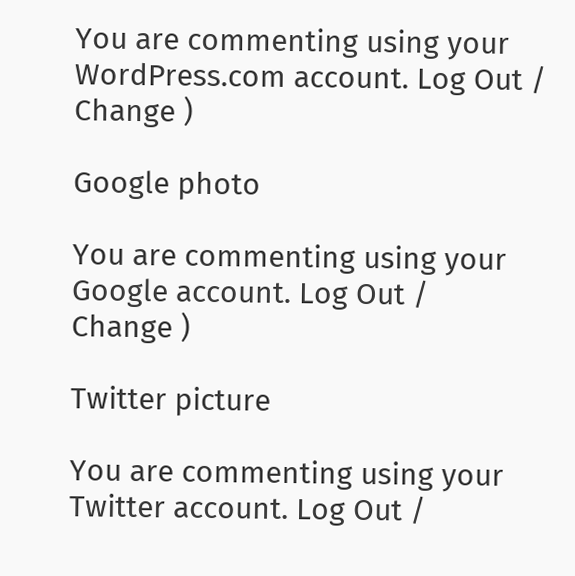You are commenting using your WordPress.com account. Log Out /  Change )

Google photo

You are commenting using your Google account. Log Out /  Change )

Twitter picture

You are commenting using your Twitter account. Log Out /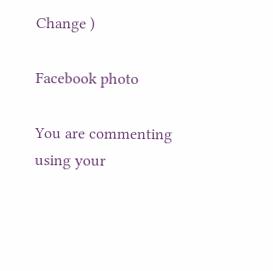Change )

Facebook photo

You are commenting using your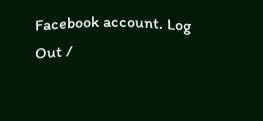Facebook account. Log Out /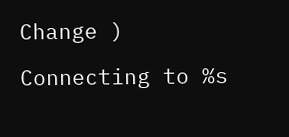Change )

Connecting to %s